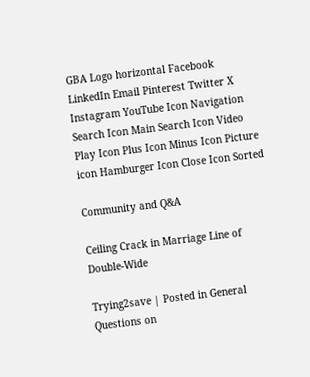GBA Logo horizontal Facebook LinkedIn Email Pinterest Twitter X Instagram YouTube Icon Navigation Search Icon Main Search Icon Video Play Icon Plus Icon Minus Icon Picture icon Hamburger Icon Close Icon Sorted

Community and Q&A

Ceiling Crack in Marriage Line of Double-Wide

Trying2save | Posted in General Questions on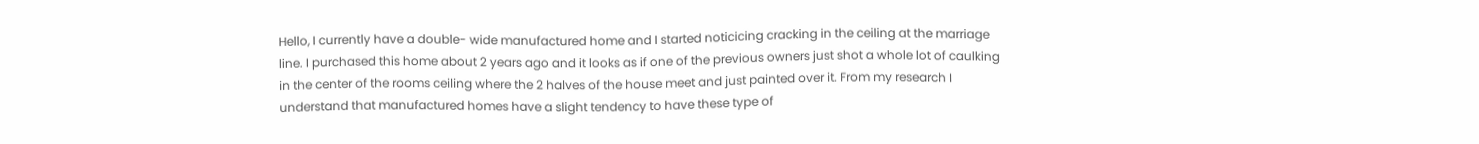Hello, I currently have a double- wide manufactured home and I started noticicing cracking in the ceiling at the marriage line. I purchased this home about 2 years ago and it looks as if one of the previous owners just shot a whole lot of caulking in the center of the rooms ceiling where the 2 halves of the house meet and just painted over it. From my research I understand that manufactured homes have a slight tendency to have these type of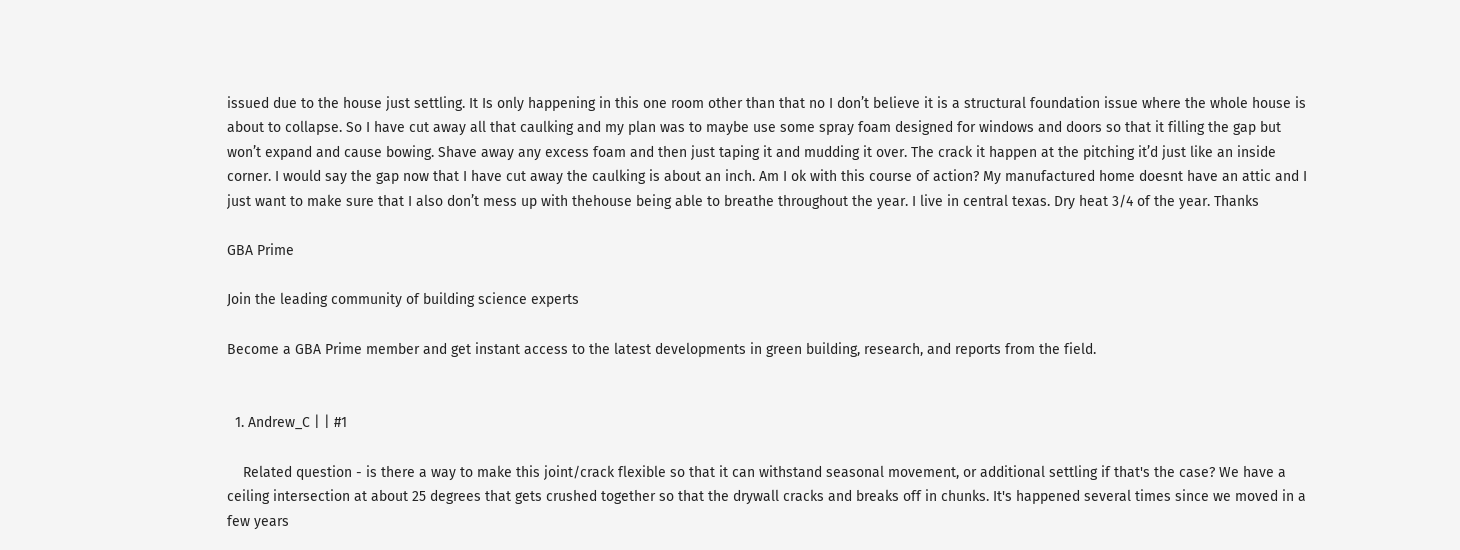issued due to the house just settling. It Is only happening in this one room other than that no I don’t believe it is a structural foundation issue where the whole house is about to collapse. So I have cut away all that caulking and my plan was to maybe use some spray foam designed for windows and doors so that it filling the gap but won’t expand and cause bowing. Shave away any excess foam and then just taping it and mudding it over. The crack it happen at the pitching it’d just like an inside corner. I would say the gap now that I have cut away the caulking is about an inch. Am I ok with this course of action? My manufactured home doesnt have an attic and I just want to make sure that I also don’t mess up with thehouse being able to breathe throughout the year. I live in central texas. Dry heat 3/4 of the year. Thanks

GBA Prime

Join the leading community of building science experts

Become a GBA Prime member and get instant access to the latest developments in green building, research, and reports from the field.


  1. Andrew_C | | #1

    Related question - is there a way to make this joint/crack flexible so that it can withstand seasonal movement, or additional settling if that's the case? We have a ceiling intersection at about 25 degrees that gets crushed together so that the drywall cracks and breaks off in chunks. It's happened several times since we moved in a few years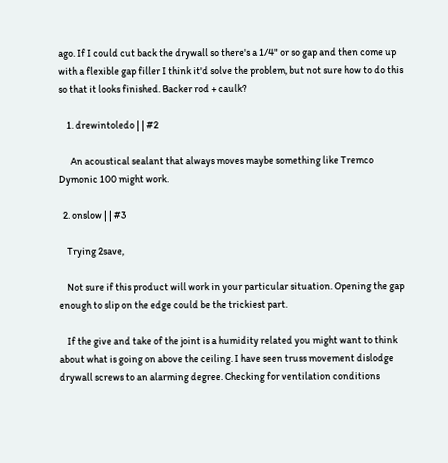ago. If I could cut back the drywall so there's a 1/4" or so gap and then come up with a flexible gap filler I think it'd solve the problem, but not sure how to do this so that it looks finished. Backer rod + caulk?

    1. drewintoledo | | #2

      An acoustical sealant that always moves maybe something like Tremco Dymonic 100 might work.

  2. onslow | | #3

    Trying 2save,

    Not sure if this product will work in your particular situation. Opening the gap enough to slip on the edge could be the trickiest part.

    If the give and take of the joint is a humidity related you might want to think about what is going on above the ceiling. I have seen truss movement dislodge drywall screws to an alarming degree. Checking for ventilation conditions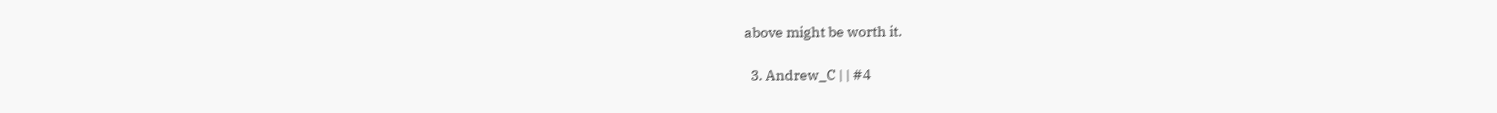above might be worth it.

  3. Andrew_C | | #4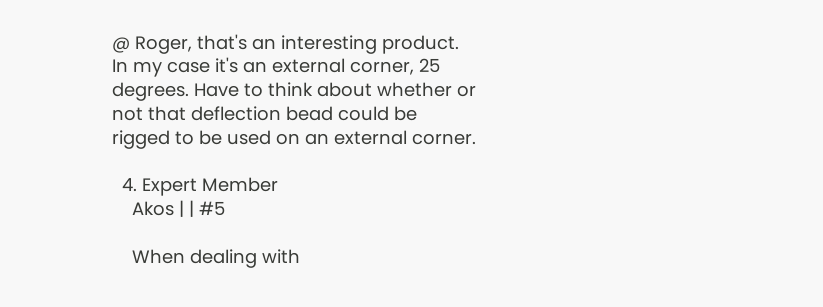@ Roger, that's an interesting product. In my case it's an external corner, 25 degrees. Have to think about whether or not that deflection bead could be rigged to be used on an external corner.

  4. Expert Member
    Akos | | #5

    When dealing with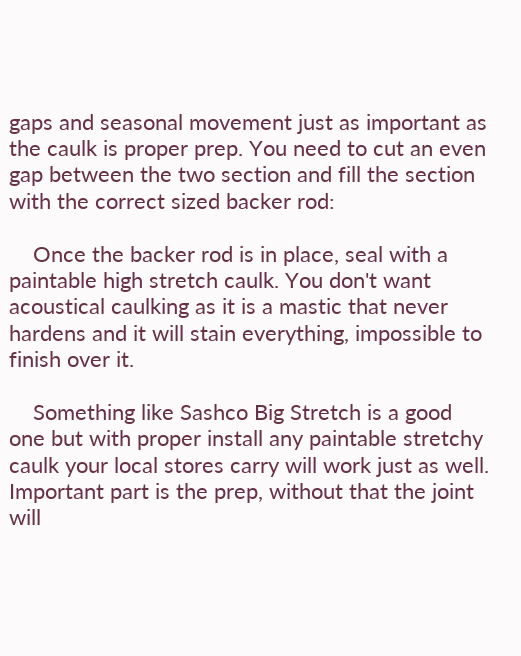gaps and seasonal movement just as important as the caulk is proper prep. You need to cut an even gap between the two section and fill the section with the correct sized backer rod:

    Once the backer rod is in place, seal with a paintable high stretch caulk. You don't want acoustical caulking as it is a mastic that never hardens and it will stain everything, impossible to finish over it.

    Something like Sashco Big Stretch is a good one but with proper install any paintable stretchy caulk your local stores carry will work just as well. Important part is the prep, without that the joint will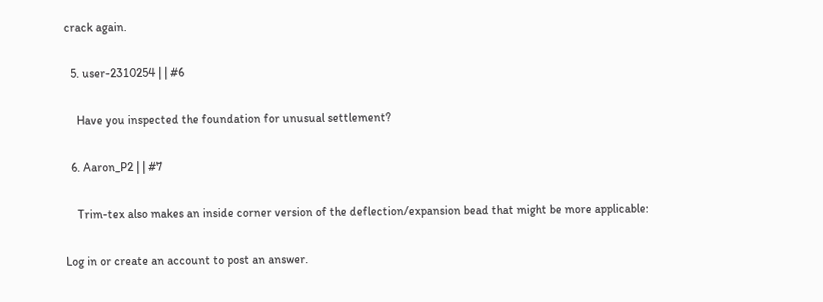crack again.

  5. user-2310254 | | #6

    Have you inspected the foundation for unusual settlement?

  6. Aaron_P2 | | #7

    Trim-tex also makes an inside corner version of the deflection/expansion bead that might be more applicable:

Log in or create an account to post an answer.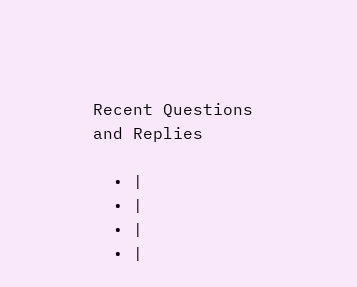Recent Questions and Replies

  • |
  • |
  • |
  • |